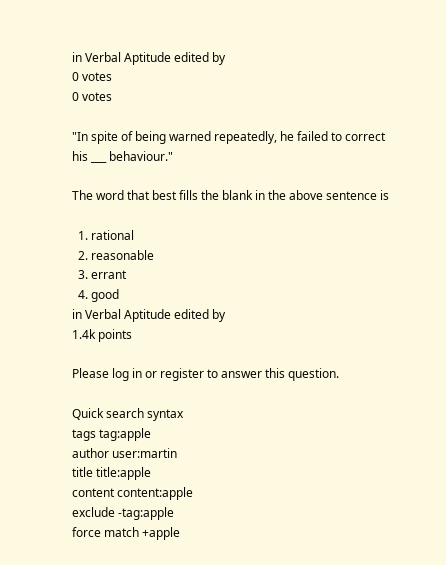in Verbal Aptitude edited by
0 votes
0 votes

"In spite of being warned repeatedly, he failed to correct his ___ behaviour."

The word that best fills the blank in the above sentence is

  1. rational
  2. reasonable
  3. errant
  4. good
in Verbal Aptitude edited by
1.4k points

Please log in or register to answer this question.

Quick search syntax
tags tag:apple
author user:martin
title title:apple
content content:apple
exclude -tag:apple
force match +apple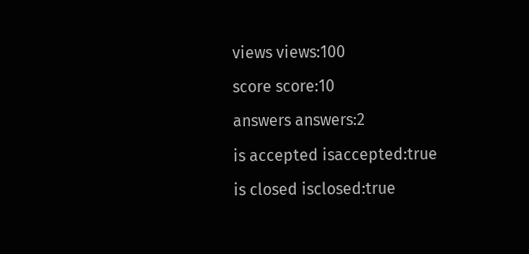views views:100
score score:10
answers answers:2
is accepted isaccepted:true
is closed isclosed:true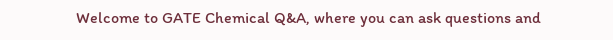Welcome to GATE Chemical Q&A, where you can ask questions and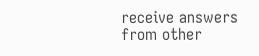receive answers from other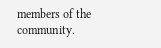members of the community.